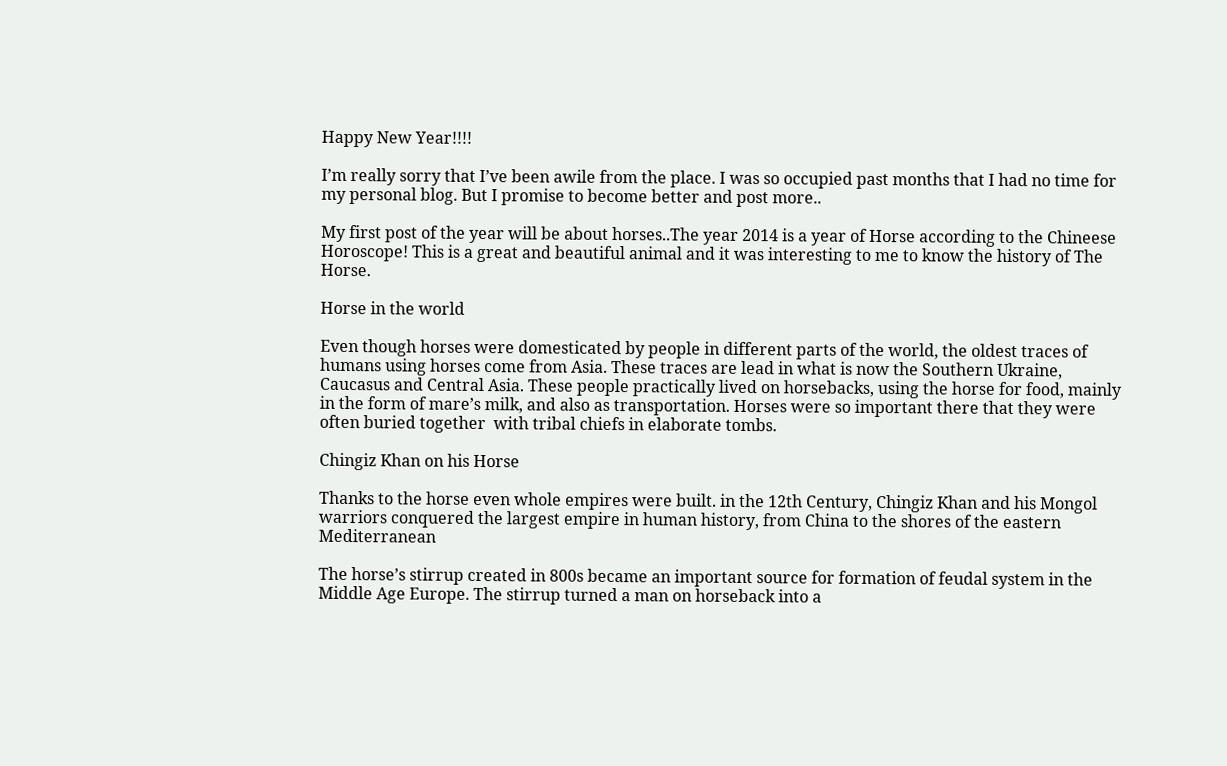Happy New Year!!!!

I’m really sorry that I’ve been awile from the place. I was so occupied past months that I had no time for my personal blog. But I promise to become better and post more..

My first post of the year will be about horses..The year 2014 is a year of Horse according to the Chineese Horoscope! This is a great and beautiful animal and it was interesting to me to know the history of The Horse.

Horse in the world

Even though horses were domesticated by people in different parts of the world, the oldest traces of humans using horses come from Asia. These traces are lead in what is now the Southern Ukraine, Caucasus and Central Asia. These people practically lived on horsebacks, using the horse for food, mainly in the form of mare’s milk, and also as transportation. Horses were so important there that they were often buried together  with tribal chiefs in elaborate tombs.

Chingiz Khan on his Horse

Thanks to the horse even whole empires were built. in the 12th Century, Chingiz Khan and his Mongol warriors conquered the largest empire in human history, from China to the shores of the eastern Mediterranean

The horse’s stirrup created in 800s became an important source for formation of feudal system in the Middle Age Europe. The stirrup turned a man on horseback into a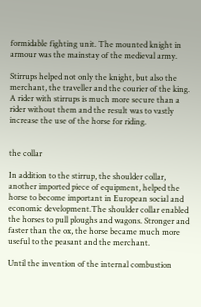formidable fighting unit. The mounted knight in armour was the mainstay of the medieval army.

Stirrups helped not only the knight, but also the merchant, the traveller and the courier of the king. A rider with stirrups is much more secure than a rider without them and the result was to vastly increase the use of the horse for riding.


the collar

In addition to the stirrup, the shoulder collar, another imported piece of equipment, helped the horse to become important in European social and economic development.The shoulder collar enabled the horses to pull ploughs and wagons. Stronger and faster than the ox, the horse became much more useful to the peasant and the merchant.

Until the invention of the internal combustion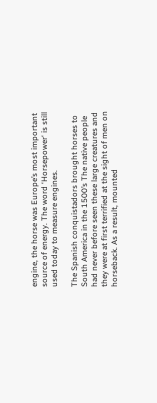engine, the horse was Europe’s most important source of energy. The word ‘Horsepower‘ is still used today to measure engines.

The Spanish conquistadors brought horses to South America in the 1500’s The native people had never before seen these large creatures and they were at first terrified at the sight of men on horseback. As a result, mounted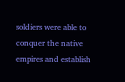soldiers were able to conquer the native empires and establish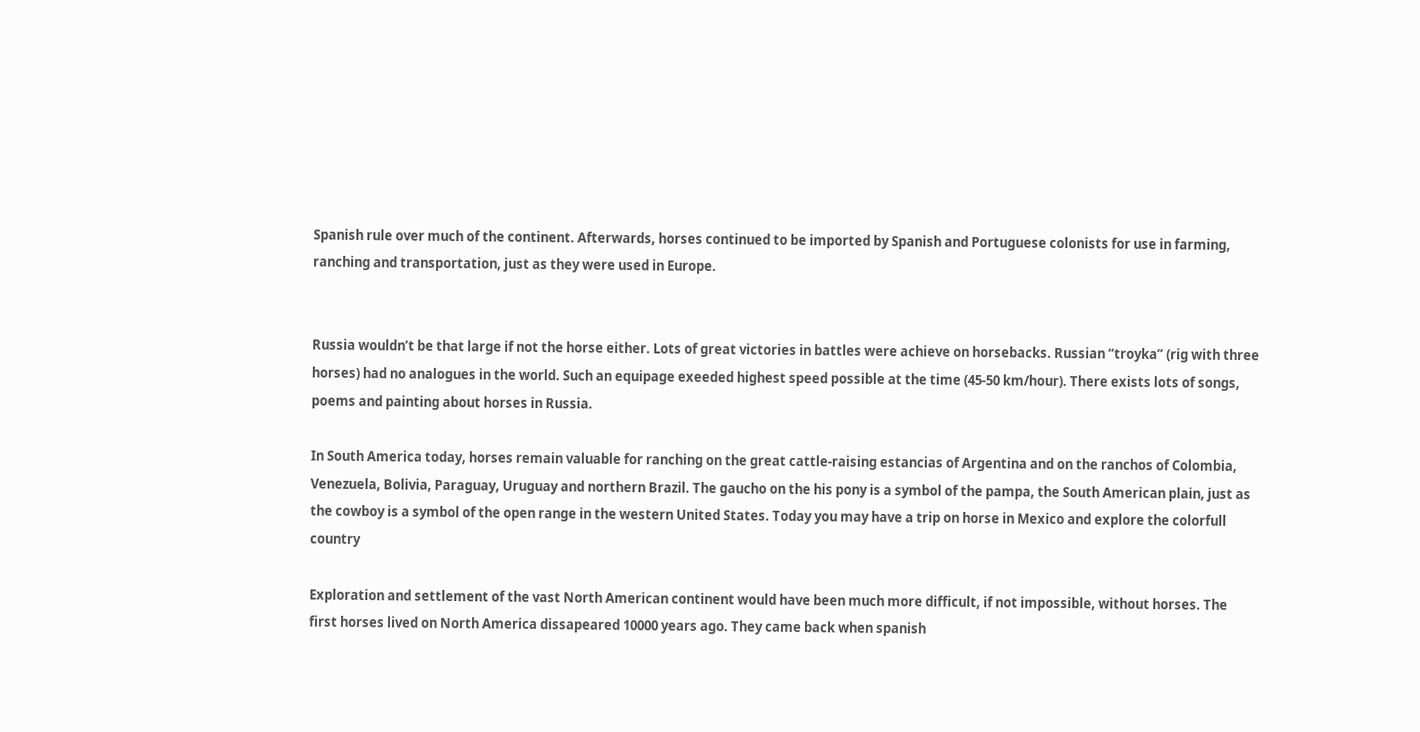Spanish rule over much of the continent. Afterwards, horses continued to be imported by Spanish and Portuguese colonists for use in farming, ranching and transportation, just as they were used in Europe.


Russia wouldn’t be that large if not the horse either. Lots of great victories in battles were achieve on horsebacks. Russian “troyka” (rig with three horses) had no analogues in the world. Such an equipage exeeded highest speed possible at the time (45-50 km/hour). There exists lots of songs, poems and painting about horses in Russia.

In South America today, horses remain valuable for ranching on the great cattle-raising estancias of Argentina and on the ranchos of Colombia, Venezuela, Bolivia, Paraguay, Uruguay and northern Brazil. The gaucho on the his pony is a symbol of the pampa, the South American plain, just as the cowboy is a symbol of the open range in the western United States. Today you may have a trip on horse in Mexico and explore the colorfull country

Exploration and settlement of the vast North American continent would have been much more difficult, if not impossible, without horses. The first horses lived on North America dissapeared 10000 years ago. They came back when spanish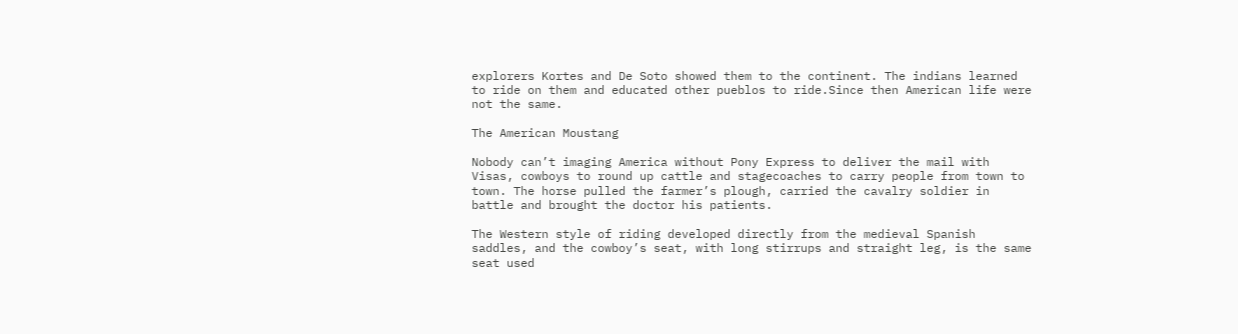explorers Kortes and De Soto showed them to the continent. The indians learned to ride on them and educated other pueblos to ride.Since then American life were not the same.

The American Moustang

Nobody can’t imaging America without Pony Express to deliver the mail with Visas, cowboys to round up cattle and stagecoaches to carry people from town to town. The horse pulled the farmer’s plough, carried the cavalry soldier in battle and brought the doctor his patients.

The Western style of riding developed directly from the medieval Spanish saddles, and the cowboy’s seat, with long stirrups and straight leg, is the same seat used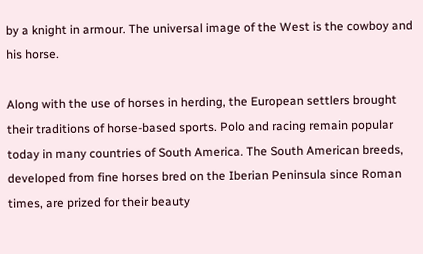by a knight in armour. The universal image of the West is the cowboy and his horse.

Along with the use of horses in herding, the European settlers brought their traditions of horse-based sports. Polo and racing remain popular today in many countries of South America. The South American breeds, developed from fine horses bred on the Iberian Peninsula since Roman times, are prized for their beauty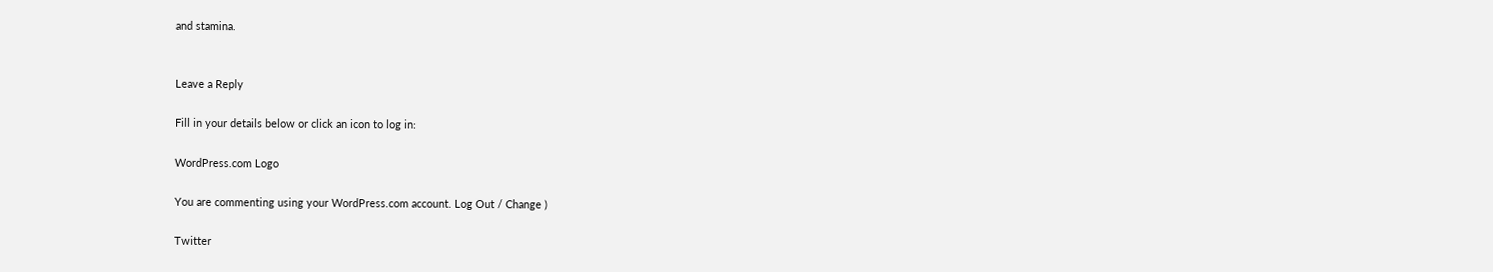and stamina.


Leave a Reply

Fill in your details below or click an icon to log in:

WordPress.com Logo

You are commenting using your WordPress.com account. Log Out / Change )

Twitter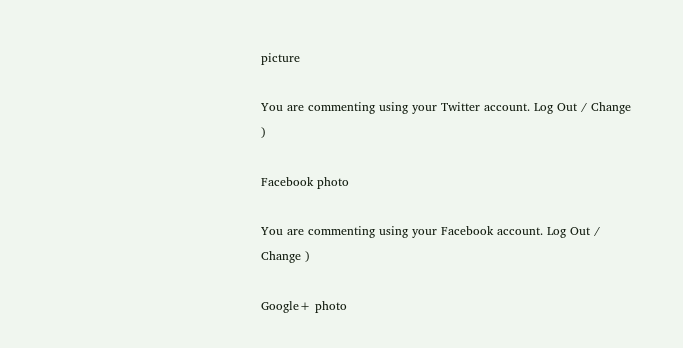picture

You are commenting using your Twitter account. Log Out / Change )

Facebook photo

You are commenting using your Facebook account. Log Out / Change )

Google+ photo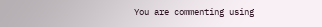You are commenting using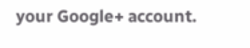your Google+ account.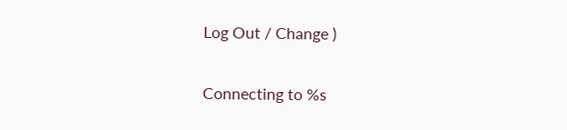Log Out / Change )

Connecting to %s